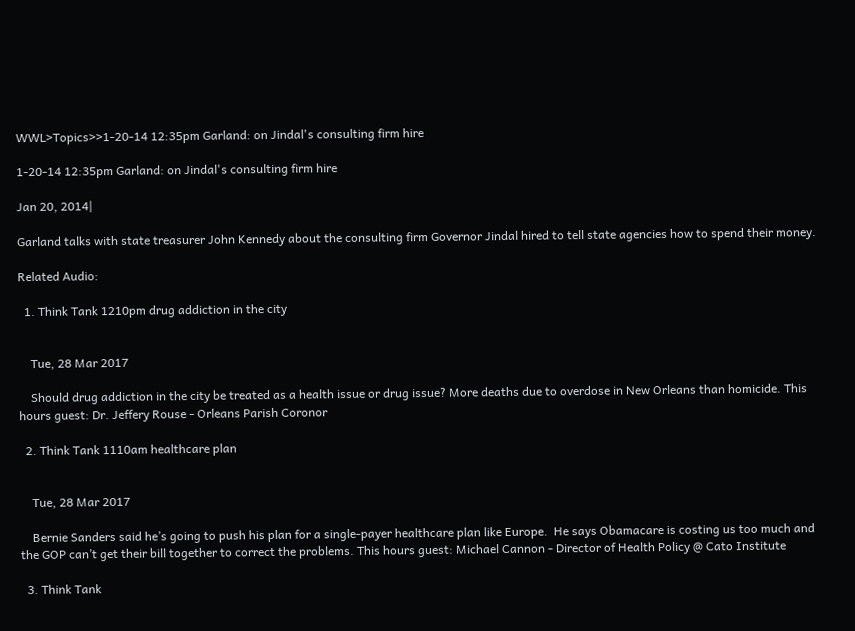WWL>Topics>>1-20-14 12:35pm Garland: on Jindal's consulting firm hire

1-20-14 12:35pm Garland: on Jindal's consulting firm hire

Jan 20, 2014|

Garland talks with state treasurer John Kennedy about the consulting firm Governor Jindal hired to tell state agencies how to spend their money.

Related Audio:

  1. Think Tank 1210pm drug addiction in the city


    Tue, 28 Mar 2017

    Should drug addiction in the city be treated as a health issue or drug issue? More deaths due to overdose in New Orleans than homicide. This hours guest: Dr. Jeffery Rouse - Orleans Parish Coronor

  2. Think Tank 1110am healthcare plan


    Tue, 28 Mar 2017

    Bernie Sanders said he’s going to push his plan for a single-payer healthcare plan like Europe.  He says Obamacare is costing us too much and the GOP can’t get their bill together to correct the problems. This hours guest: Michael Cannon - Director of Health Policy @ Cato Institute

  3. Think Tank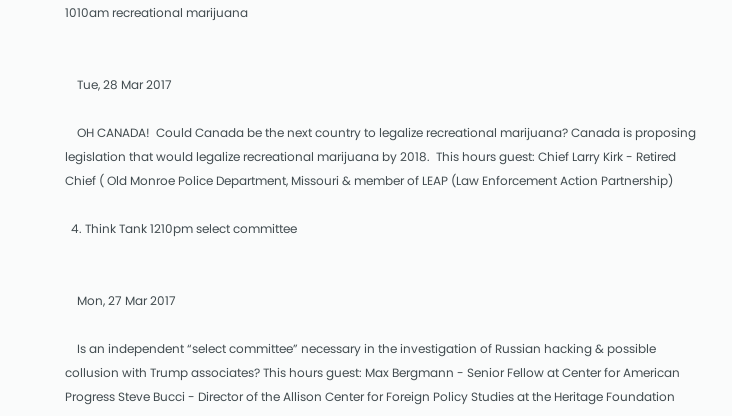1010am recreational marijuana


    Tue, 28 Mar 2017

    OH CANADA!  Could Canada be the next country to legalize recreational marijuana? Canada is proposing legislation that would legalize recreational marijuana by 2018.  This hours guest: Chief Larry Kirk - Retired Chief ( Old Monroe Police Department, Missouri & member of LEAP (Law Enforcement Action Partnership)

  4. Think Tank 1210pm select committee


    Mon, 27 Mar 2017

    Is an independent “select committee” necessary in the investigation of Russian hacking & possible collusion with Trump associates? This hours guest: Max Bergmann - Senior Fellow at Center for American Progress Steve Bucci - Director of the Allison Center for Foreign Policy Studies at the Heritage Foundation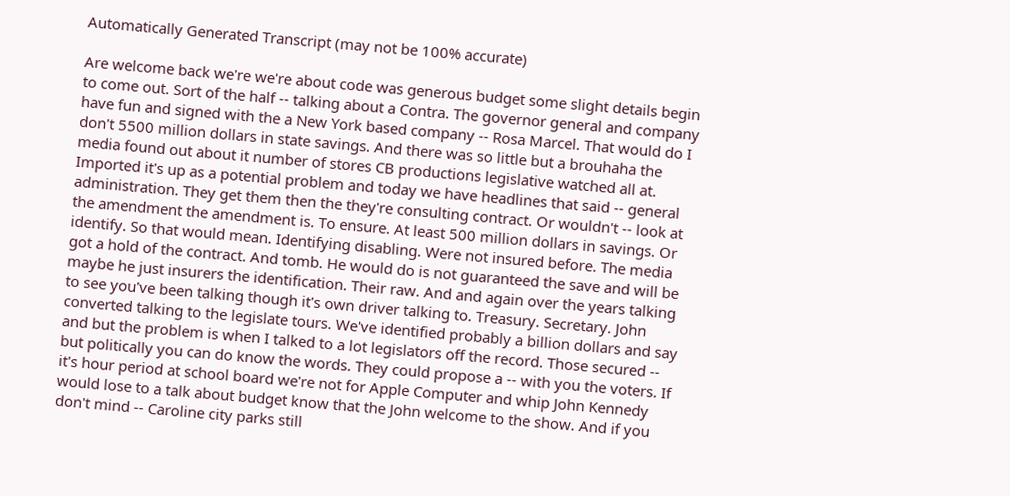Automatically Generated Transcript (may not be 100% accurate)

Are welcome back we're we're about code was generous budget some slight details begin to come out. Sort of the half -- talking about a Contra. The governor general and company have fun and signed with the a New York based company -- Rosa Marcel. That would do I don't 5500 million dollars in state savings. And there was so little but a brouhaha the media found out about it number of stores CB productions legislative watched all at. Imported it's up as a potential problem and today we have headlines that said -- general administration. They get them then the they're consulting contract. Or wouldn't -- look at the amendment the amendment is. To ensure. At least 500 million dollars in savings. Or identify. So that would mean. Identifying disabling. Were not insured before. The media got a hold of the contract. And tomb. He would do is not guaranteed the save and will be maybe he just insurers the identification. Their raw. And and again over the years talking to see you've been talking though it's own driver talking to. Treasury. Secretary. John converted talking to the legislate tours. We've identified probably a billion dollars and say and but the problem is when I talked to a lot legislators off the record. Those secured -- but politically you can do know the words. They could propose a -- with you the voters. If it's hour period at school board we're not for Apple Computer and whip John Kennedy would lose to a talk about budget know that the John welcome to the show. And if you don't mind -- Caroline city parks still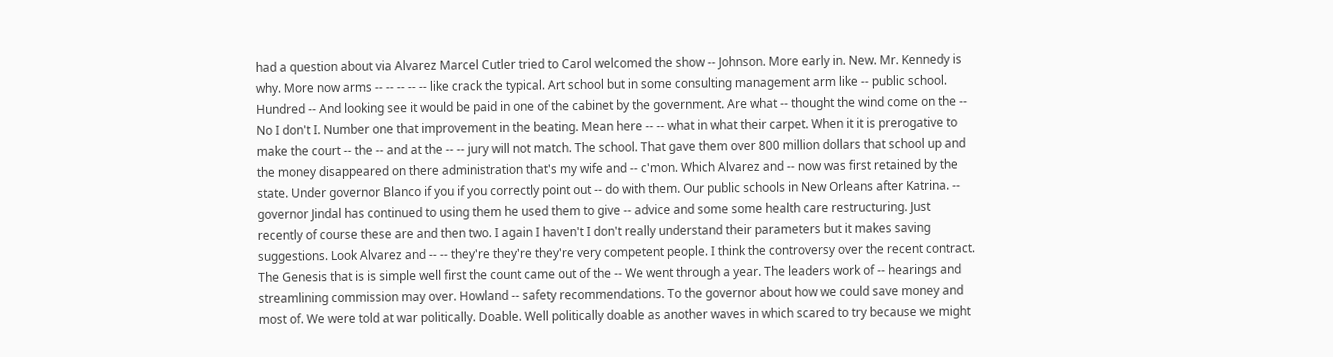had a question about via Alvarez Marcel Cutler tried to Carol welcomed the show -- Johnson. More early in. New. Mr. Kennedy is why. More now arms -- -- -- -- -- like crack the typical. Art school but in some consulting management arm like -- public school. Hundred -- And looking see it would be paid in one of the cabinet by the government. Are what -- thought the wind come on the -- No I don't I. Number one that improvement in the beating. Mean here -- -- what in what their carpet. When it it is prerogative to make the court -- the -- and at the -- -- jury will not match. The school. That gave them over 800 million dollars that school up and the money disappeared on there administration that's my wife and -- c'mon. Which Alvarez and -- now was first retained by the state. Under governor Blanco if you if you correctly point out -- do with them. Our public schools in New Orleans after Katrina. -- governor Jindal has continued to using them he used them to give -- advice and some some health care restructuring. Just recently of course these are and then two. I again I haven't I don't really understand their parameters but it makes saving suggestions. Look Alvarez and -- -- they're they're they're very competent people. I think the controversy over the recent contract. The Genesis that is is simple well first the count came out of the -- We went through a year. The leaders work of -- hearings and streamlining commission may over. Howland -- safety recommendations. To the governor about how we could save money and most of. We were told at war politically. Doable. Well politically doable as another waves in which scared to try because we might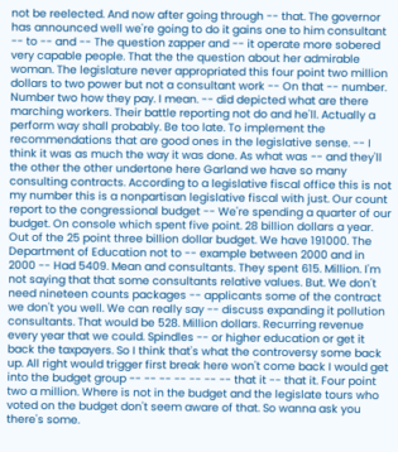not be reelected. And now after going through -- that. The governor has announced well we're going to do it gains one to him consultant -- to -- and -- The question zapper and -- it operate more sobered very capable people. That the the question about her admirable woman. The legislature never appropriated this four point two million dollars to two power but not a consultant work -- On that -- number. Number two how they pay. I mean. -- did depicted what are there marching workers. Their battle reporting not do and he'll. Actually a perform way shall probably. Be too late. To implement the recommendations that are good ones in the legislative sense. -- I think it was as much the way it was done. As what was -- and they'll the other the other undertone here Garland we have so many consulting contracts. According to a legislative fiscal office this is not my number this is a nonpartisan legislative fiscal with just. Our count report to the congressional budget -- We're spending a quarter of our budget. On console which spent five point. 28 billion dollars a year. Out of the 25 point three billion dollar budget. We have 191000. The Department of Education not to -- example between 2000 and in 2000 -- Had 5409. Mean and consultants. They spent 615. Million. I'm not saying that that some consultants relative values. But. We don't need nineteen counts packages -- applicants some of the contract we don't you well. We can really say -- discuss expanding it pollution consultants. That would be 528. Million dollars. Recurring revenue every year that we could. Spindles -- or higher education or get it back the taxpayers. So I think that's what the controversy some back up. All right would trigger first break here won't come back I would get into the budget group -- -- -- -- -- -- -- that it -- that it. Four point two a million. Where is not in the budget and the legislate tours who voted on the budget don't seem aware of that. So wanna ask you there's some.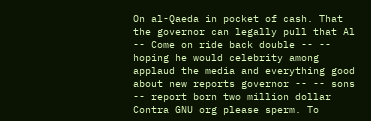On al-Qaeda in pocket of cash. That the governor can legally pull that Al -- Come on ride back double -- -- hoping he would celebrity among applaud the media and everything good about new reports governor -- -- sons -- report born two million dollar Contra GNU org please sperm. To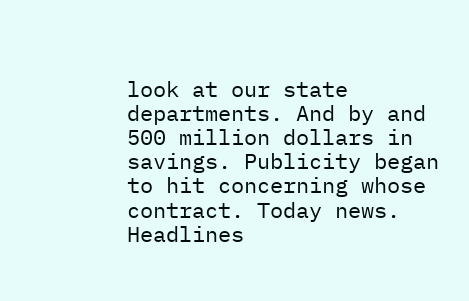look at our state departments. And by and 500 million dollars in savings. Publicity began to hit concerning whose contract. Today news. Headlines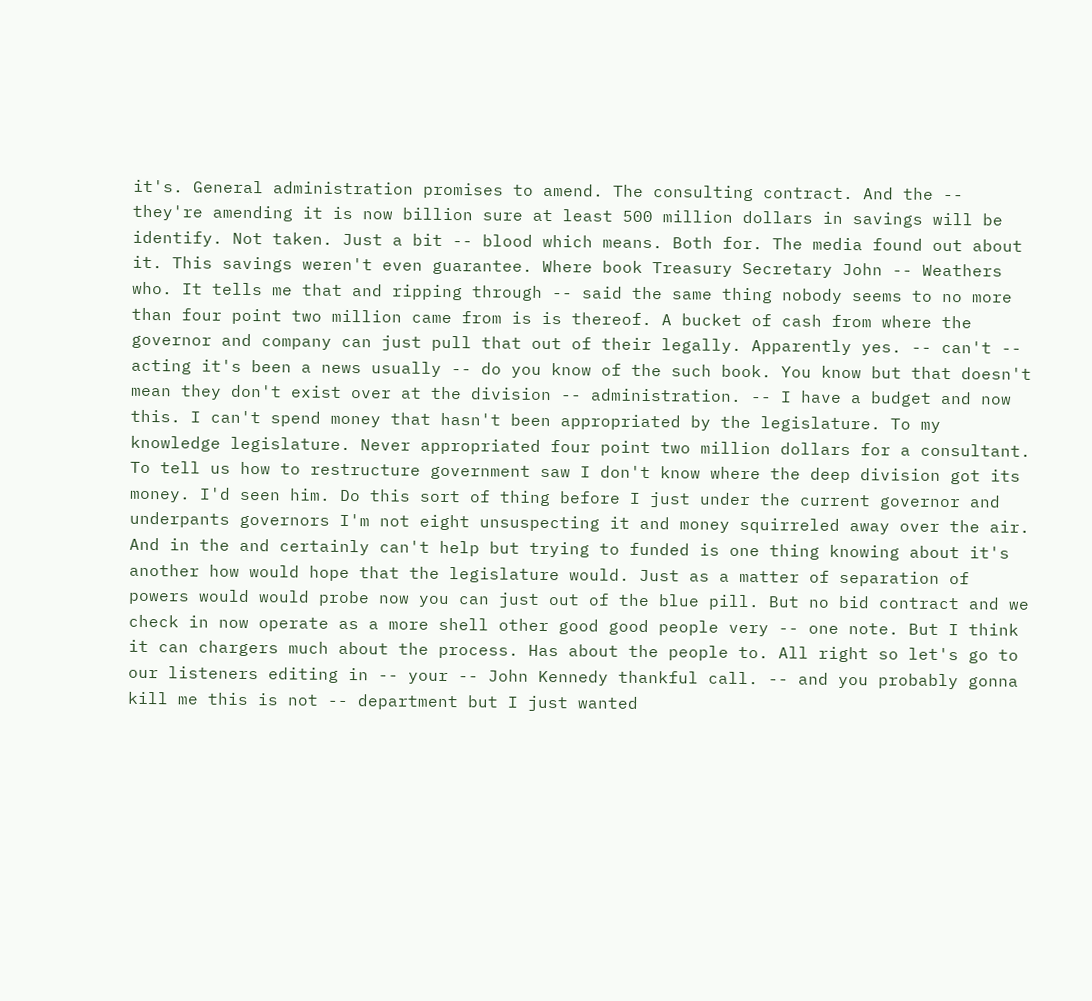it's. General administration promises to amend. The consulting contract. And the -- they're amending it is now billion sure at least 500 million dollars in savings will be identify. Not taken. Just a bit -- blood which means. Both for. The media found out about it. This savings weren't even guarantee. Where book Treasury Secretary John -- Weathers who. It tells me that and ripping through -- said the same thing nobody seems to no more than four point two million came from is is thereof. A bucket of cash from where the governor and company can just pull that out of their legally. Apparently yes. -- can't -- acting it's been a news usually -- do you know of the such book. You know but that doesn't mean they don't exist over at the division -- administration. -- I have a budget and now this. I can't spend money that hasn't been appropriated by the legislature. To my knowledge legislature. Never appropriated four point two million dollars for a consultant. To tell us how to restructure government saw I don't know where the deep division got its money. I'd seen him. Do this sort of thing before I just under the current governor and underpants governors I'm not eight unsuspecting it and money squirreled away over the air. And in the and certainly can't help but trying to funded is one thing knowing about it's another how would hope that the legislature would. Just as a matter of separation of powers would would probe now you can just out of the blue pill. But no bid contract and we check in now operate as a more shell other good good people very -- one note. But I think it can chargers much about the process. Has about the people to. All right so let's go to our listeners editing in -- your -- John Kennedy thankful call. -- and you probably gonna kill me this is not -- department but I just wanted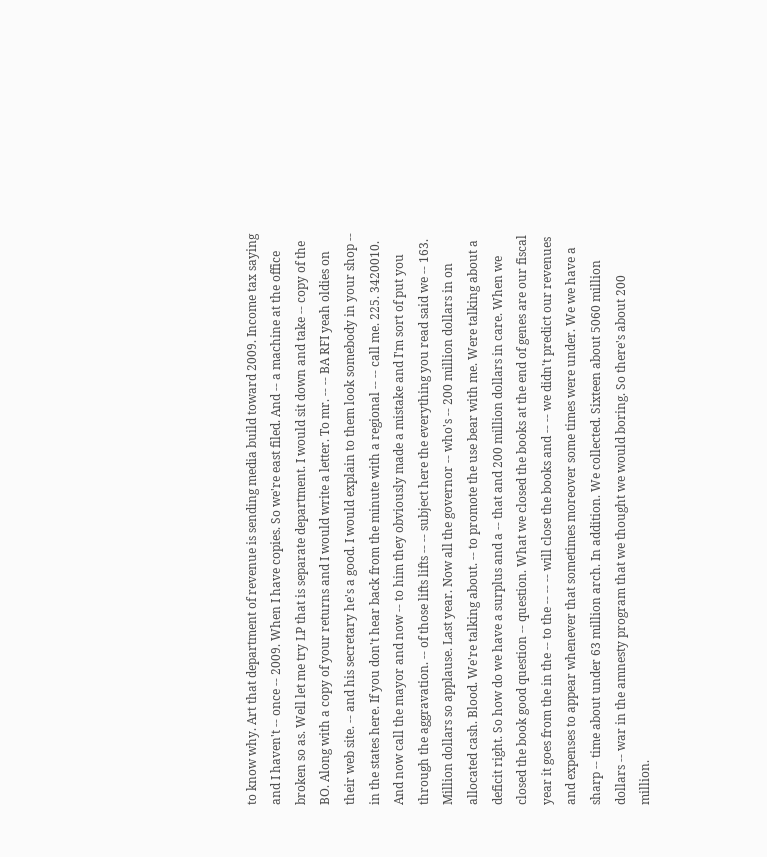to know why. Art that department of revenue is sending media build toward 2009. Income tax saying and I haven't -- once -- 2009. When I have copies. So we're east filed. And -- a machine at the office broken so as. Well let me try LP that is separate department. I would sit down and take -- copy of the BO. Along with a copy of your returns and I would write a letter. To mr. -- -- BA RFI yeah oldies on their web site. -- and his secretary he's a good. I would explain to them look somebody in your shop -- in the states here. If you don't hear back from the minute with a regional -- -- call me. 225. 3420010. And now call the mayor and now -- to him they obviously made a mistake and I'm sort of put you through the aggravation. -- of those lifts lifts -- -- subject here the everything you read said we -- 163. Million dollars so applause. Last year. Now all the governor -- who's -- 200 million dollars in on allocated cash. Blood. We're talking about. -- to promote the use bear with me. Were talking about a deficit right. So how do we have a surplus and a -- that and 200 million dollars in care. When we closed the book good question -- question. What we closed the books at the end of genes are our fiscal year it goes from the in the -- to the -- -- -- will close the books and -- -- we didn't predict our revenues and expenses to appear whenever that sometimes moreover some times were under. We we have a sharp -- time about under 63 million arch. In addition. We collected. Sixteen about 5060 million dollars -- war in the amnesty program that we thought we would boring. So there's about 200 million.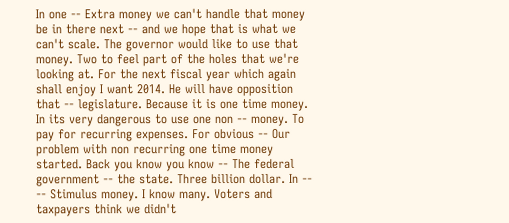In one -- Extra money we can't handle that money be in there next -- and we hope that is what we can't scale. The governor would like to use that money. Two to feel part of the holes that we're looking at. For the next fiscal year which again shall enjoy I want 2014. He will have opposition that -- legislature. Because it is one time money. In its very dangerous to use one non -- money. To pay for recurring expenses. For obvious -- Our problem with non recurring one time money started. Back you know you know -- The federal government -- the state. Three billion dollar. In -- -- Stimulus money. I know many. Voters and taxpayers think we didn't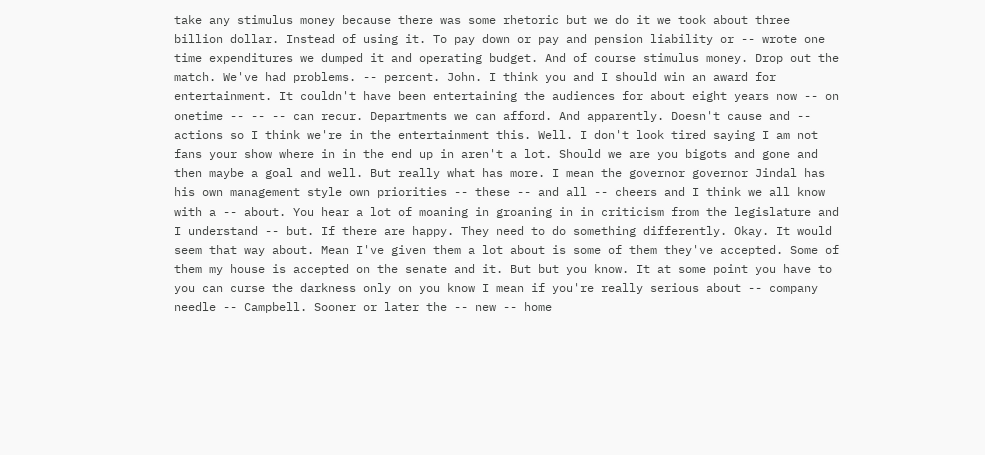take any stimulus money because there was some rhetoric but we do it we took about three billion dollar. Instead of using it. To pay down or pay and pension liability or -- wrote one time expenditures we dumped it and operating budget. And of course stimulus money. Drop out the match. We've had problems. -- percent. John. I think you and I should win an award for entertainment. It couldn't have been entertaining the audiences for about eight years now -- on onetime -- -- -- can recur. Departments we can afford. And apparently. Doesn't cause and -- actions so I think we're in the entertainment this. Well. I don't look tired saying I am not fans your show where in in the end up in aren't a lot. Should we are you bigots and gone and then maybe a goal and well. But really what has more. I mean the governor governor Jindal has his own management style own priorities -- these -- and all -- cheers and I think we all know with a -- about. You hear a lot of moaning in groaning in in criticism from the legislature and I understand -- but. If there are happy. They need to do something differently. Okay. It would seem that way about. Mean I've given them a lot about is some of them they've accepted. Some of them my house is accepted on the senate and it. But but you know. It at some point you have to you can curse the darkness only on you know I mean if you're really serious about -- company needle -- Campbell. Sooner or later the -- new -- home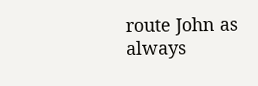route John as always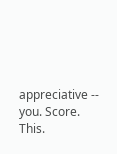appreciative -- you. Score. This.